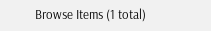Browse Items (1 total)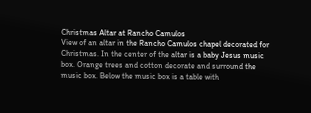Christmas Altar at Rancho Camulos
View of an altar in the Rancho Camulos chapel decorated for Christmas. In the center of the altar is a baby Jesus music box. Orange trees and cotton decorate and surround the music box. Below the music box is a table with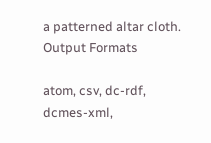a patterned altar cloth.
Output Formats

atom, csv, dc-rdf, dcmes-xml,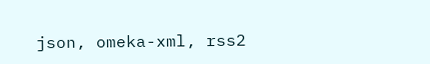json, omeka-xml, rss2